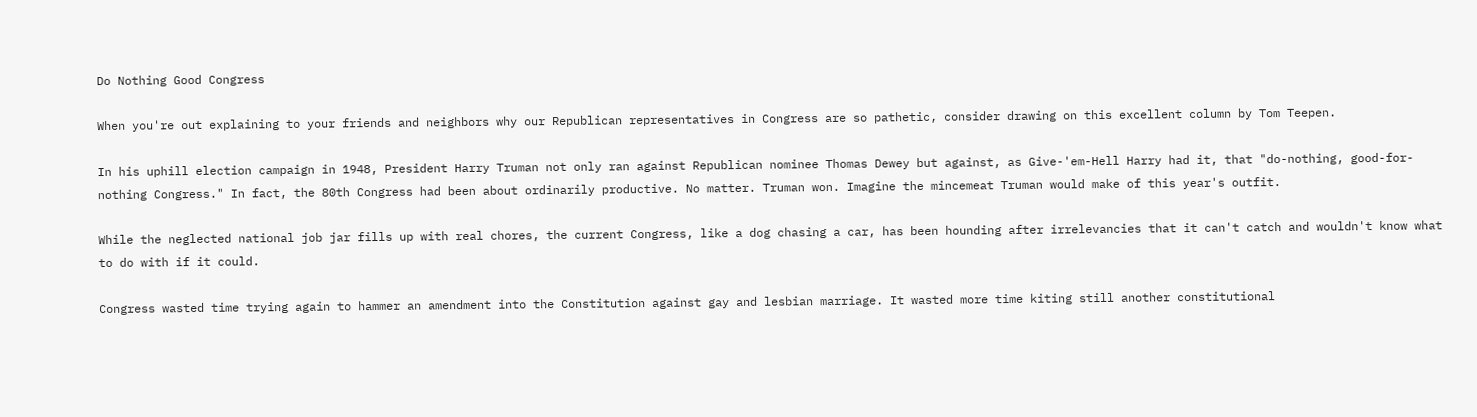Do Nothing Good Congress

When you're out explaining to your friends and neighbors why our Republican representatives in Congress are so pathetic, consider drawing on this excellent column by Tom Teepen.

In his uphill election campaign in 1948, President Harry Truman not only ran against Republican nominee Thomas Dewey but against, as Give-'em-Hell Harry had it, that "do-nothing, good-for-nothing Congress." In fact, the 80th Congress had been about ordinarily productive. No matter. Truman won. Imagine the mincemeat Truman would make of this year's outfit.

While the neglected national job jar fills up with real chores, the current Congress, like a dog chasing a car, has been hounding after irrelevancies that it can't catch and wouldn't know what to do with if it could.

Congress wasted time trying again to hammer an amendment into the Constitution against gay and lesbian marriage. It wasted more time kiting still another constitutional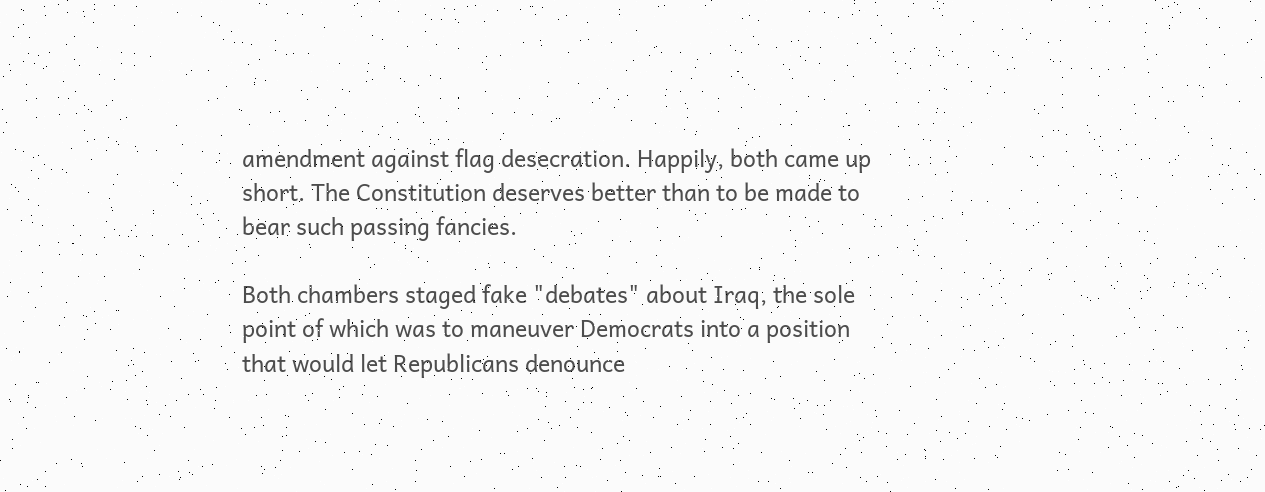amendment against flag desecration. Happily, both came up short. The Constitution deserves better than to be made to bear such passing fancies.

Both chambers staged fake "debates" about Iraq, the sole point of which was to maneuver Democrats into a position that would let Republicans denounce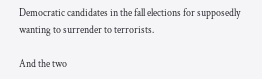Democratic candidates in the fall elections for supposedly wanting to surrender to terrorists.

And the two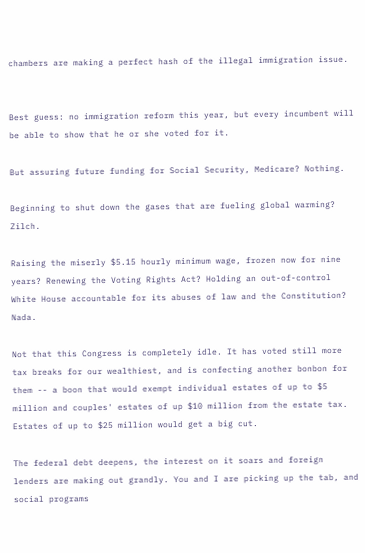chambers are making a perfect hash of the illegal immigration issue.


Best guess: no immigration reform this year, but every incumbent will be able to show that he or she voted for it.

But assuring future funding for Social Security, Medicare? Nothing.

Beginning to shut down the gases that are fueling global warming? Zilch.

Raising the miserly $5.15 hourly minimum wage, frozen now for nine years? Renewing the Voting Rights Act? Holding an out-of-control White House accountable for its abuses of law and the Constitution? Nada.

Not that this Congress is completely idle. It has voted still more tax breaks for our wealthiest, and is confecting another bonbon for them -- a boon that would exempt individual estates of up to $5 million and couples' estates of up $10 million from the estate tax. Estates of up to $25 million would get a big cut.

The federal debt deepens, the interest on it soars and foreign lenders are making out grandly. You and I are picking up the tab, and social programs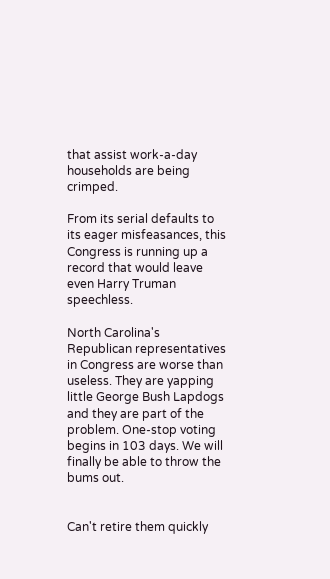that assist work-a-day households are being crimped.

From its serial defaults to its eager misfeasances, this Congress is running up a record that would leave even Harry Truman speechless.

North Carolina's Republican representatives in Congress are worse than useless. They are yapping little George Bush Lapdogs and they are part of the problem. One-stop voting begins in 103 days. We will finally be able to throw the bums out.


Can't retire them quickly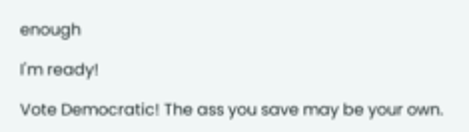enough

I'm ready!

Vote Democratic! The ass you save may be your own.